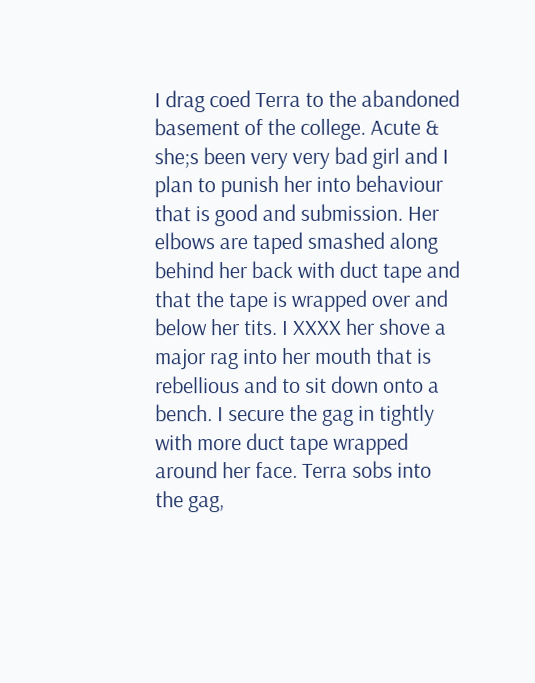I drag coed Terra to the abandoned basement of the college. Acute & she;s been very very bad girl and I plan to punish her into behaviour that is good and submission. Her elbows are taped smashed along behind her back with duct tape and that the tape is wrapped over and below her tits. I XXXX her shove a major rag into her mouth that is rebellious and to sit down onto a bench. I secure the gag in tightly with more duct tape wrapped around her face. Terra sobs into the gag,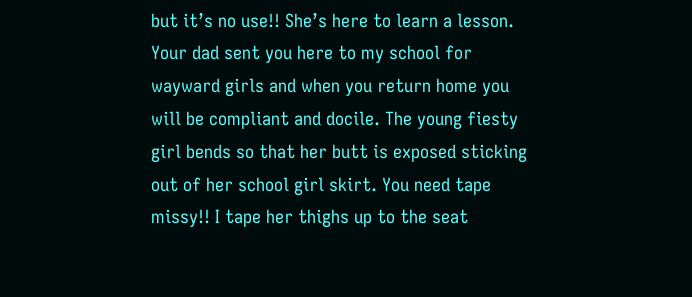but it’s no use!! She’s here to learn a lesson. Your dad sent you here to my school for wayward girls and when you return home you will be compliant and docile. The young fiesty girl bends so that her butt is exposed sticking out of her school girl skirt. You need tape missy!! I tape her thighs up to the seat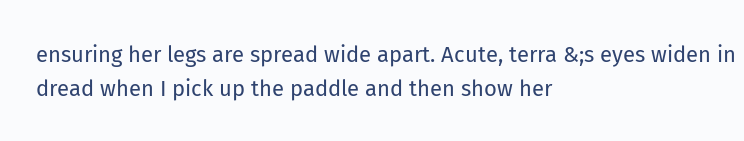ensuring her legs are spread wide apart. Acute, terra &;s eyes widen in dread when I pick up the paddle and then show her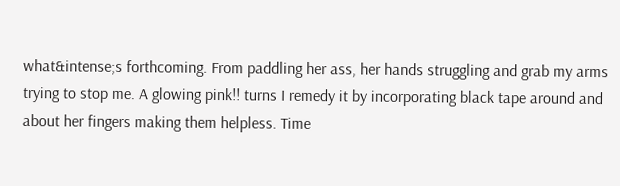what&intense;s forthcoming. From paddling her ass, her hands struggling and grab my arms trying to stop me. A glowing pink!! turns I remedy it by incorporating black tape around and about her fingers making them helpless. Time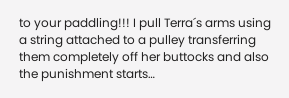to your paddling!!! I pull Terra´s arms using a string attached to a pulley transferring them completely off her buttocks and also the punishment starts…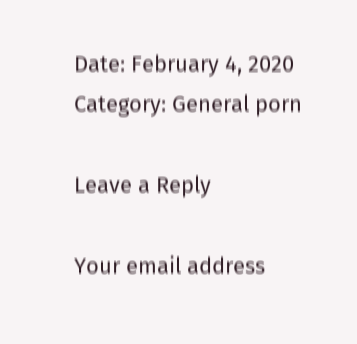Date: February 4, 2020
Category: General porn

Leave a Reply

Your email address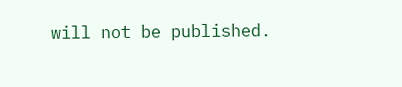will not be published.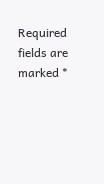Required fields are marked *